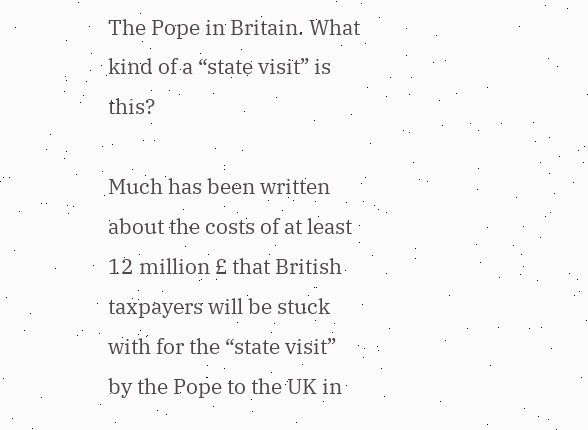The Pope in Britain. What kind of a “state visit” is this?

Much has been written about the costs of at least 12 million £ that British taxpayers will be stuck with for the “state visit” by the Pope to the UK in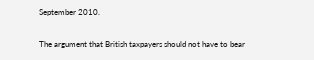September 2010.

The argument that British taxpayers should not have to bear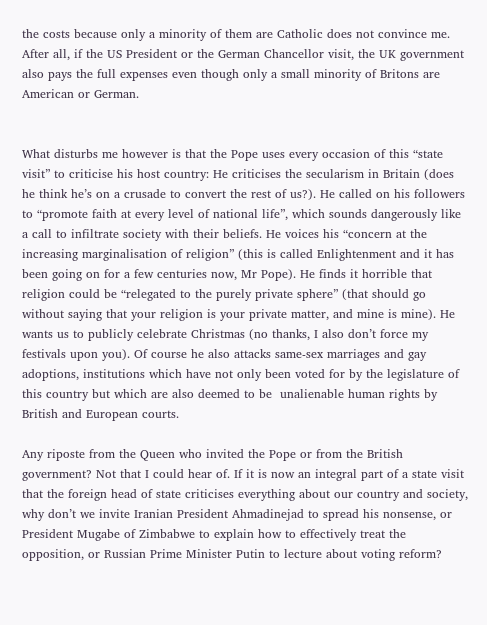the costs because only a minority of them are Catholic does not convince me. After all, if the US President or the German Chancellor visit, the UK government also pays the full expenses even though only a small minority of Britons are American or German.


What disturbs me however is that the Pope uses every occasion of this “state visit” to criticise his host country: He criticises the secularism in Britain (does he think he’s on a crusade to convert the rest of us?). He called on his followers to “promote faith at every level of national life”, which sounds dangerously like a call to infiltrate society with their beliefs. He voices his “concern at the increasing marginalisation of religion” (this is called Enlightenment and it has been going on for a few centuries now, Mr Pope). He finds it horrible that religion could be “relegated to the purely private sphere” (that should go without saying that your religion is your private matter, and mine is mine). He wants us to publicly celebrate Christmas (no thanks, I also don’t force my festivals upon you). Of course he also attacks same-sex marriages and gay adoptions, institutions which have not only been voted for by the legislature of this country but which are also deemed to be  unalienable human rights by British and European courts.

Any riposte from the Queen who invited the Pope or from the British government? Not that I could hear of. If it is now an integral part of a state visit that the foreign head of state criticises everything about our country and society, why don’t we invite Iranian President Ahmadinejad to spread his nonsense, or President Mugabe of Zimbabwe to explain how to effectively treat the opposition, or Russian Prime Minister Putin to lecture about voting reform?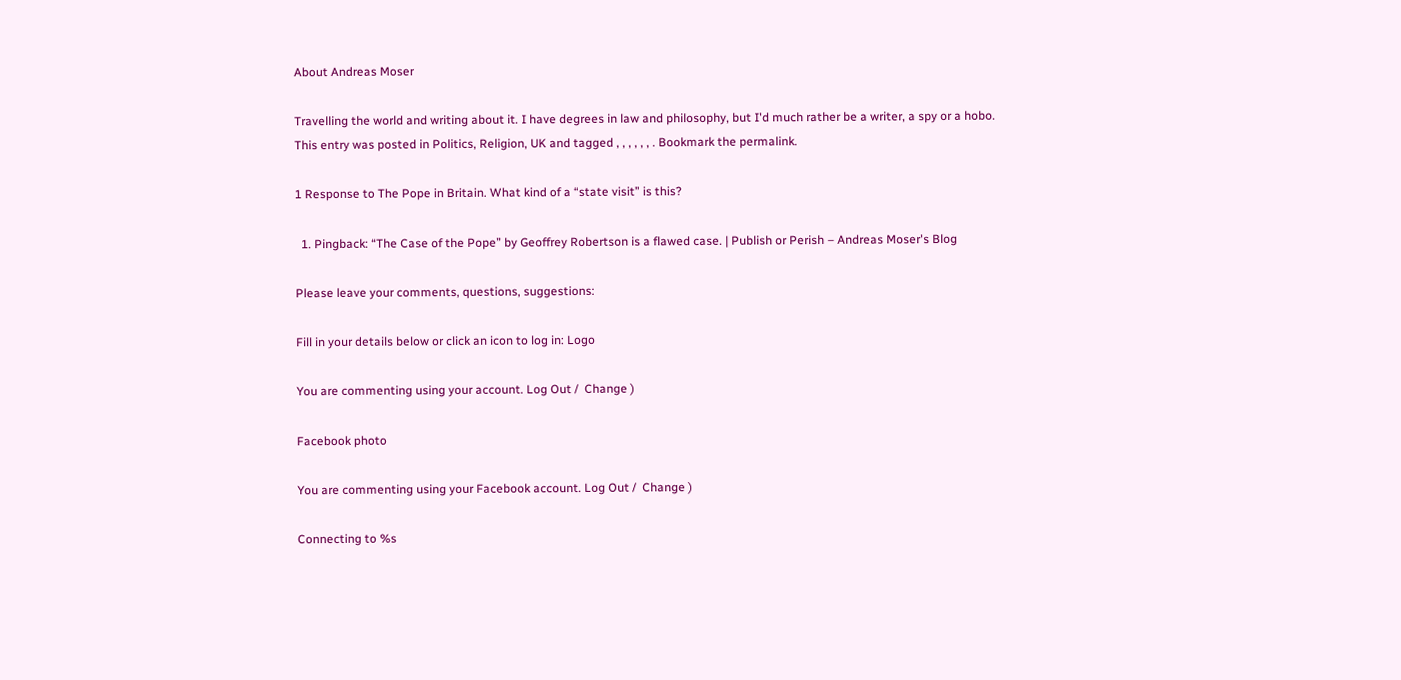About Andreas Moser

Travelling the world and writing about it. I have degrees in law and philosophy, but I'd much rather be a writer, a spy or a hobo.
This entry was posted in Politics, Religion, UK and tagged , , , , , , . Bookmark the permalink.

1 Response to The Pope in Britain. What kind of a “state visit” is this?

  1. Pingback: “The Case of the Pope” by Geoffrey Robertson is a flawed case. | Publish or Perish – Andreas Moser's Blog

Please leave your comments, questions, suggestions:

Fill in your details below or click an icon to log in: Logo

You are commenting using your account. Log Out /  Change )

Facebook photo

You are commenting using your Facebook account. Log Out /  Change )

Connecting to %s